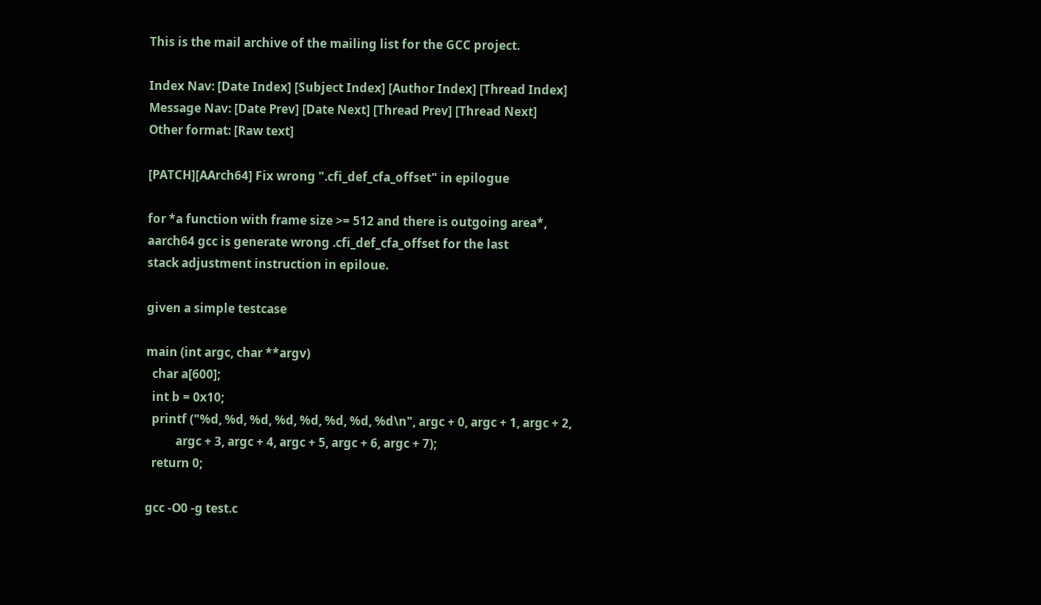This is the mail archive of the mailing list for the GCC project.

Index Nav: [Date Index] [Subject Index] [Author Index] [Thread Index]
Message Nav: [Date Prev] [Date Next] [Thread Prev] [Thread Next]
Other format: [Raw text]

[PATCH][AArch64] Fix wrong ".cfi_def_cfa_offset" in epilogue

for *a function with frame size >= 512 and there is outgoing area*,
aarch64 gcc is generate wrong .cfi_def_cfa_offset for the last
stack adjustment instruction in epiloue.

given a simple testcase

main (int argc, char **argv)
  char a[600];
  int b = 0x10;
  printf ("%d, %d, %d, %d, %d, %d, %d, %d\n", argc + 0, argc + 1, argc + 2,
          argc + 3, argc + 4, argc + 5, argc + 6, argc + 7);
  return 0;

gcc -O0 -g test.c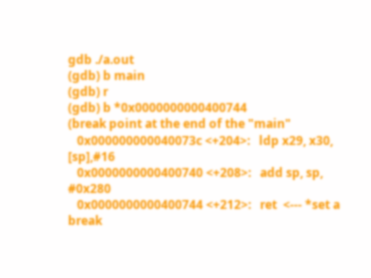gdb ./a.out
(gdb) b main
(gdb) r
(gdb) b *0x0000000000400744
(break point at the end of the "main"
   0x000000000040073c <+204>:   ldp x29, x30, [sp],#16
   0x0000000000400740 <+208>:   add sp, sp, #0x280
   0x0000000000400744 <+212>:   ret  <--- *set a break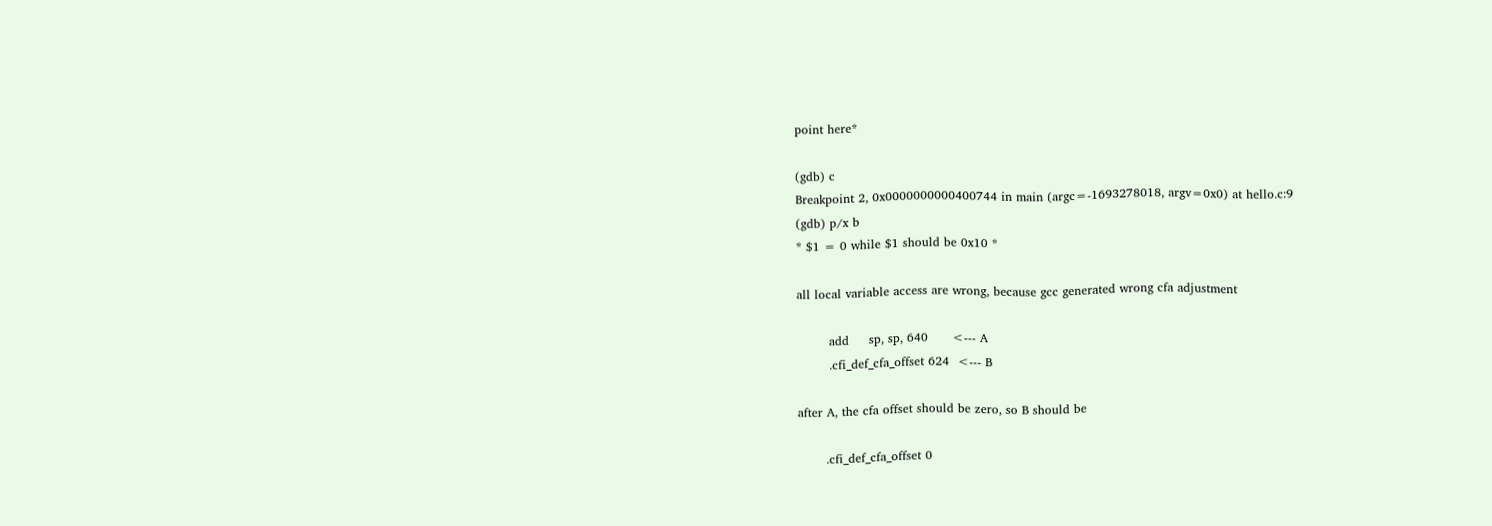point here*

(gdb) c
Breakpoint 2, 0x0000000000400744 in main (argc=-1693278018, argv=0x0) at hello.c:9
(gdb) p/x b
* $1 = 0 while $1 should be 0x10 *

all local variable access are wrong, because gcc generated wrong cfa adjustment

        add     sp, sp, 640      <--- A
        .cfi_def_cfa_offset 624  <--- B

after A, the cfa offset should be zero, so B should be

       .cfi_def_cfa_offset 0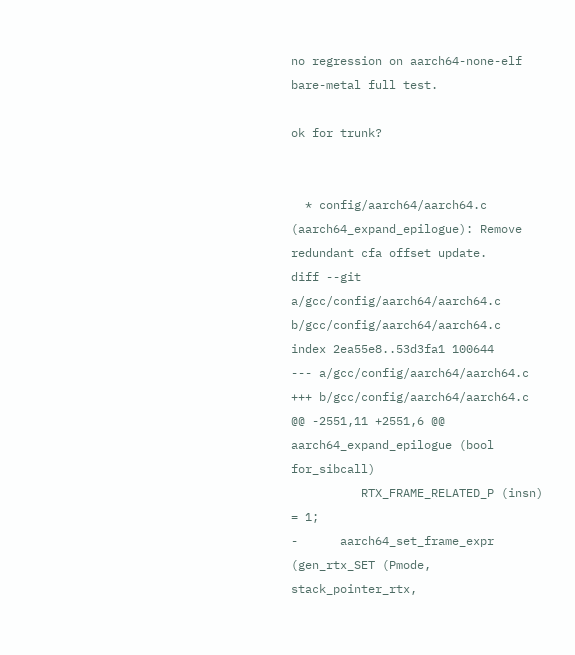no regression on aarch64-none-elf bare-metal full test.

ok for trunk?


  * config/aarch64/aarch64.c (aarch64_expand_epilogue): Remove redundant cfa offset update.
diff --git a/gcc/config/aarch64/aarch64.c b/gcc/config/aarch64/aarch64.c
index 2ea55e8..53d3fa1 100644
--- a/gcc/config/aarch64/aarch64.c
+++ b/gcc/config/aarch64/aarch64.c
@@ -2551,11 +2551,6 @@ aarch64_expand_epilogue (bool for_sibcall)
          RTX_FRAME_RELATED_P (insn) = 1;
-      aarch64_set_frame_expr (gen_rtx_SET (Pmode, stack_pointer_rtx,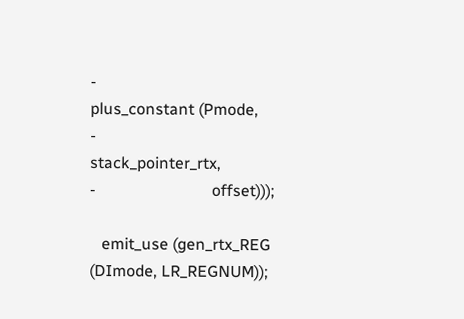-                      plus_constant (Pmode,
-                             stack_pointer_rtx,
-                             offset)));

   emit_use (gen_rtx_REG (DImode, LR_REGNUM));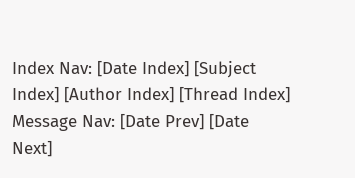Index Nav: [Date Index] [Subject Index] [Author Index] [Thread Index]
Message Nav: [Date Prev] [Date Next]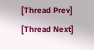[Thread Prev] [Thread Next]